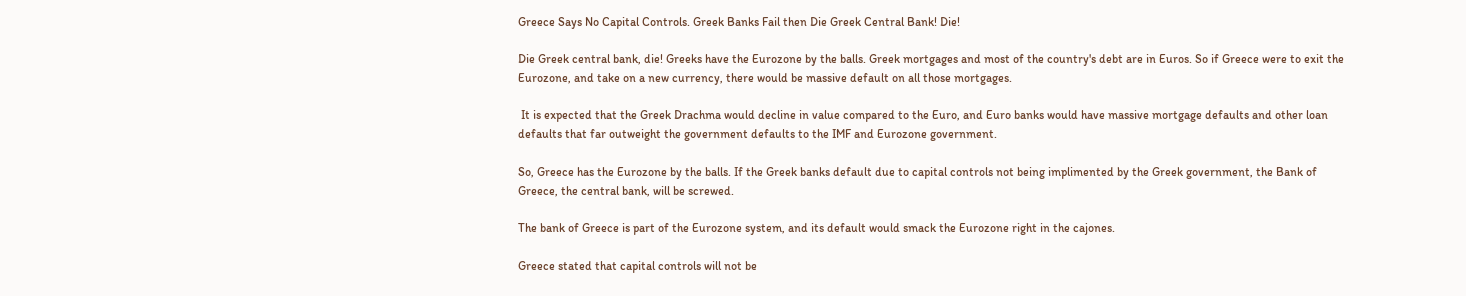Greece Says No Capital Controls. Greek Banks Fail then Die Greek Central Bank! Die!

Die Greek central bank, die! Greeks have the Eurozone by the balls. Greek mortgages and most of the country's debt are in Euros. So if Greece were to exit the Eurozone, and take on a new currency, there would be massive default on all those mortgages.

 It is expected that the Greek Drachma would decline in value compared to the Euro, and Euro banks would have massive mortgage defaults and other loan defaults that far outweight the government defaults to the IMF and Eurozone government.

So, Greece has the Eurozone by the balls. If the Greek banks default due to capital controls not being implimented by the Greek government, the Bank of Greece, the central bank, will be screwed.

The bank of Greece is part of the Eurozone system, and its default would smack the Eurozone right in the cajones.

Greece stated that capital controls will not be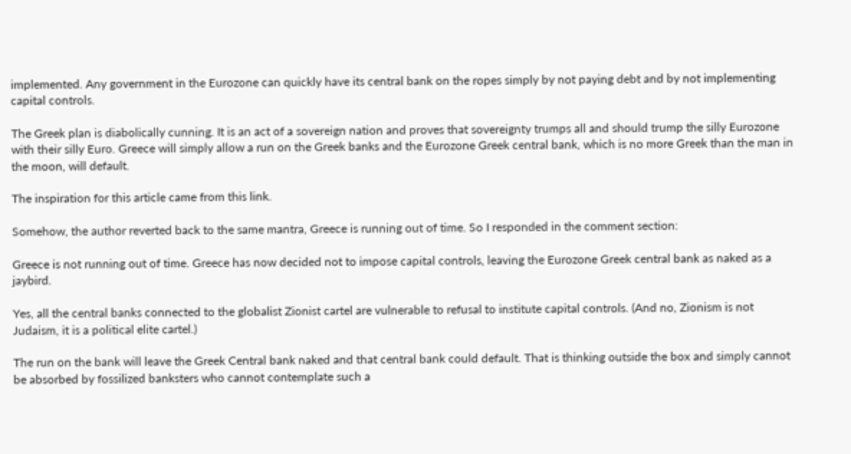implemented. Any government in the Eurozone can quickly have its central bank on the ropes simply by not paying debt and by not implementing capital controls.

The Greek plan is diabolically cunning. It is an act of a sovereign nation and proves that sovereignty trumps all and should trump the silly Eurozone with their silly Euro. Greece will simply allow a run on the Greek banks and the Eurozone Greek central bank, which is no more Greek than the man in the moon, will default.

The inspiration for this article came from this link.

Somehow, the author reverted back to the same mantra, Greece is running out of time. So I responded in the comment section:

Greece is not running out of time. Greece has now decided not to impose capital controls, leaving the Eurozone Greek central bank as naked as a jaybird.

Yes, all the central banks connected to the globalist Zionist cartel are vulnerable to refusal to institute capital controls. (And no, Zionism is not Judaism, it is a political elite cartel.)

The run on the bank will leave the Greek Central bank naked and that central bank could default. That is thinking outside the box and simply cannot be absorbed by fossilized banksters who cannot contemplate such a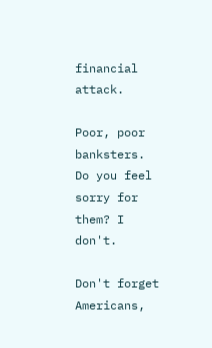financial attack.

Poor, poor banksters. Do you feel sorry for them? I don't.

Don't forget Americans,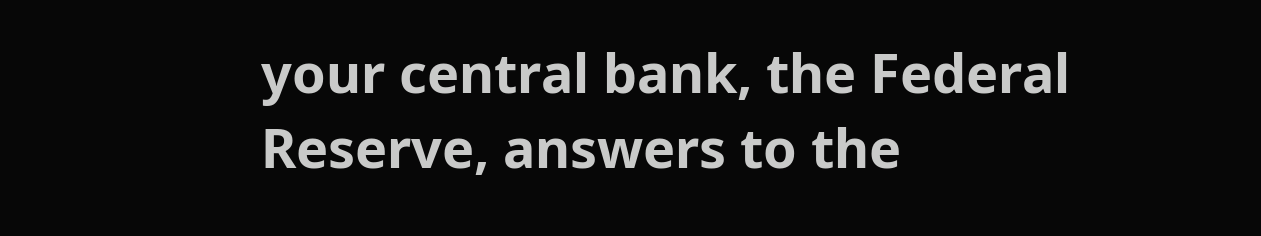your central bank, the Federal Reserve, answers to the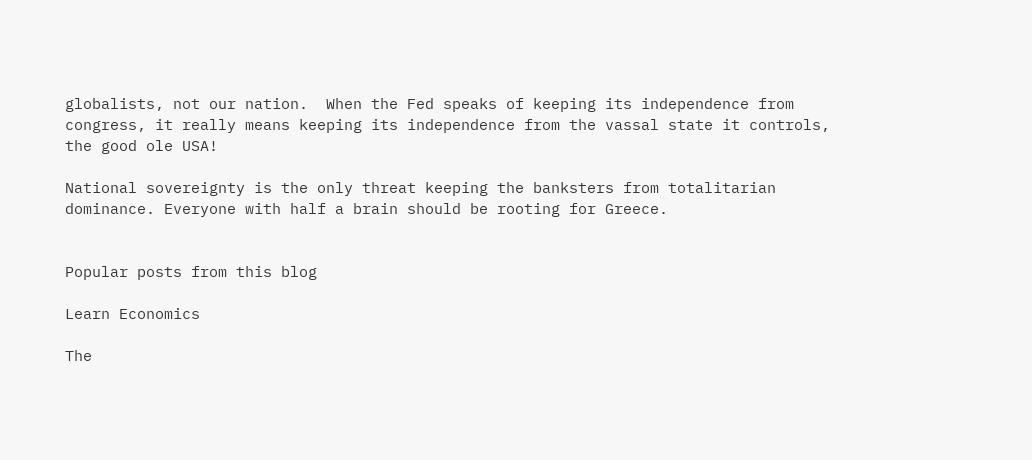globalists, not our nation.  When the Fed speaks of keeping its independence from congress, it really means keeping its independence from the vassal state it controls, the good ole USA!

National sovereignty is the only threat keeping the banksters from totalitarian dominance. Everyone with half a brain should be rooting for Greece.


Popular posts from this blog

Learn Economics

The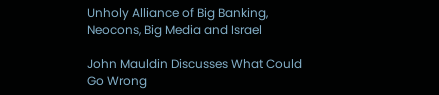Unholy Alliance of Big Banking, Neocons, Big Media and Israel

John Mauldin Discusses What Could Go Wrong